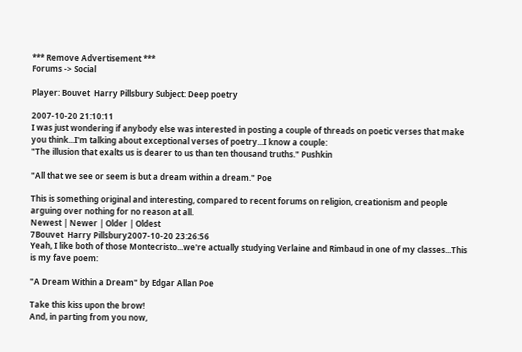*** Remove Advertisement ***
Forums -> Social

Player: Bouvet  Harry Pillsbury Subject: Deep poetry

2007-10-20 21:10:11
I was just wondering if anybody else was interested in posting a couple of threads on poetic verses that make you think...I'm talking about exceptional verses of poetry...I know a couple:
"The illusion that exalts us is dearer to us than ten thousand truths." Pushkin

"All that we see or seem is but a dream within a dream." Poe

This is something original and interesting, compared to recent forums on religion, creationism and people arguing over nothing for no reason at all.
Newest | Newer | Older | Oldest
7Bouvet  Harry Pillsbury2007-10-20 23:26:56
Yeah, I like both of those Montecristo...we're actually studying Verlaine and Rimbaud in one of my classes...This is my fave poem:

"A Dream Within a Dream" by Edgar Allan Poe

Take this kiss upon the brow!
And, in parting from you now,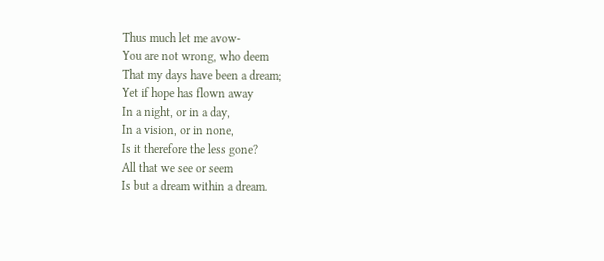Thus much let me avow-
You are not wrong, who deem
That my days have been a dream;
Yet if hope has flown away
In a night, or in a day,
In a vision, or in none,
Is it therefore the less gone?
All that we see or seem
Is but a dream within a dream.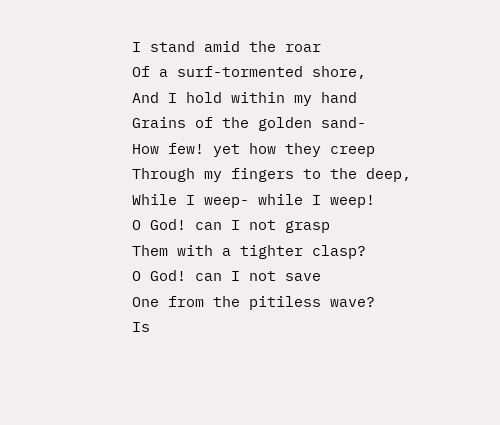I stand amid the roar
Of a surf-tormented shore,
And I hold within my hand
Grains of the golden sand-
How few! yet how they creep
Through my fingers to the deep,
While I weep- while I weep!
O God! can I not grasp
Them with a tighter clasp?
O God! can I not save
One from the pitiless wave?
Is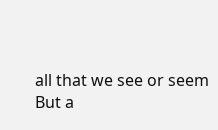all that we see or seem
But a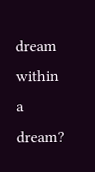dream within a dream?